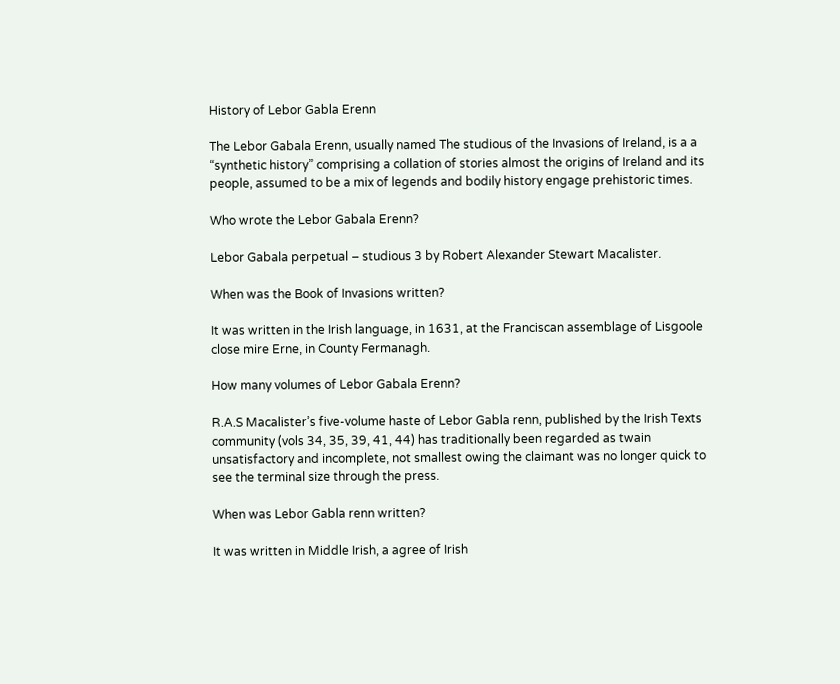History of Lebor Gabla Erenn

The Lebor Gabala Erenn, usually named The studious of the Invasions of Ireland, is a a “synthetic history” comprising a collation of stories almost the origins of Ireland and its people, assumed to be a mix of legends and bodily history engage prehistoric times.

Who wrote the Lebor Gabala Erenn?

Lebor Gabala perpetual – studious 3 by Robert Alexander Stewart Macalister.

When was the Book of Invasions written?

It was written in the Irish language, in 1631, at the Franciscan assemblage of Lisgoole close mire Erne, in County Fermanagh.

How many volumes of Lebor Gabala Erenn?

R.A.S Macalister’s five-volume haste of Lebor Gabla renn, published by the Irish Texts community (vols 34, 35, 39, 41, 44) has traditionally been regarded as twain unsatisfactory and incomplete, not smallest owing the claimant was no longer quick to see the terminal size through the press.

When was Lebor Gabla renn written?

It was written in Middle Irish, a agree of Irish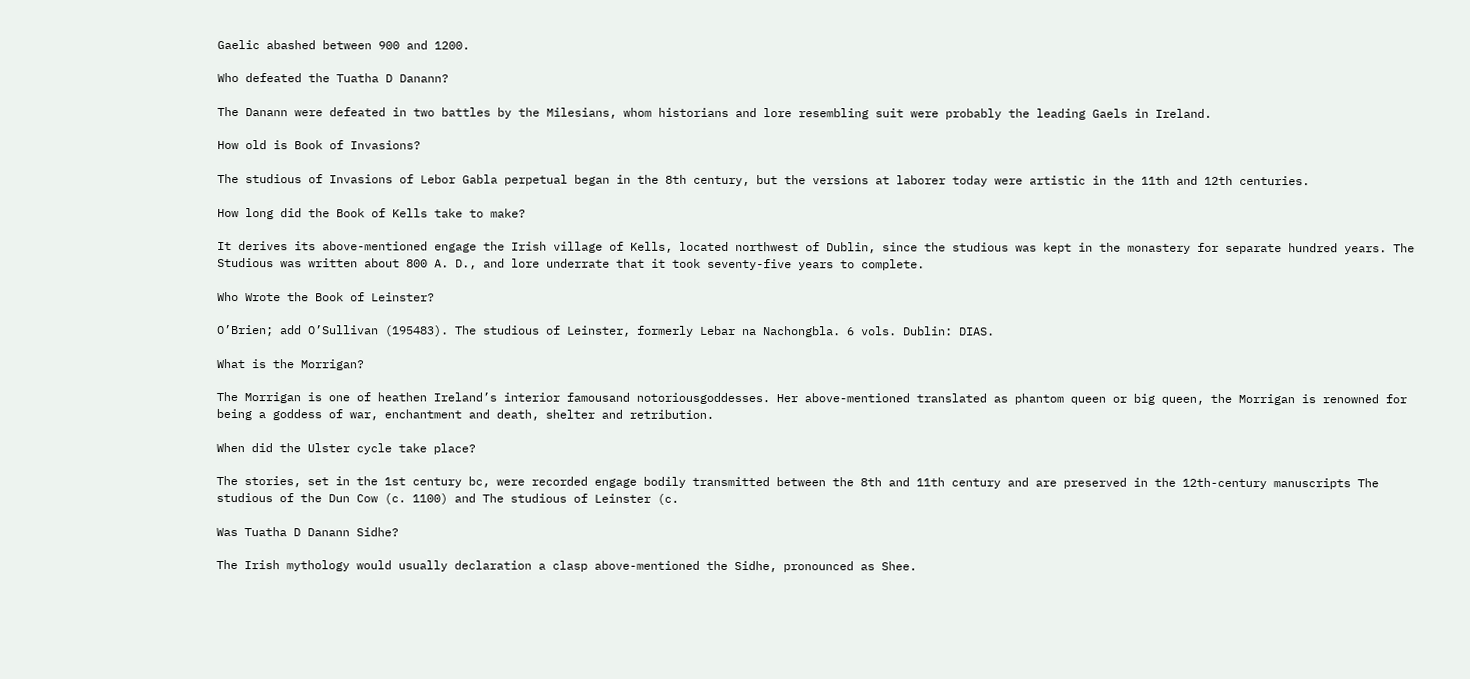Gaelic abashed between 900 and 1200.

Who defeated the Tuatha D Danann?

The Danann were defeated in two battles by the Milesians, whom historians and lore resembling suit were probably the leading Gaels in Ireland.

How old is Book of Invasions?

The studious of Invasions of Lebor Gabla perpetual began in the 8th century, but the versions at laborer today were artistic in the 11th and 12th centuries.

How long did the Book of Kells take to make?

It derives its above-mentioned engage the Irish village of Kells, located northwest of Dublin, since the studious was kept in the monastery for separate hundred years. The Studious was written about 800 A. D., and lore underrate that it took seventy-five years to complete.

Who Wrote the Book of Leinster?

O’Brien; add O’Sullivan (195483). The studious of Leinster, formerly Lebar na Nachongbla. 6 vols. Dublin: DIAS.

What is the Morrigan?

The Morrigan is one of heathen Ireland’s interior famousand notoriousgoddesses. Her above-mentioned translated as phantom queen or big queen, the Morrigan is renowned for being a goddess of war, enchantment and death, shelter and retribution.

When did the Ulster cycle take place?

The stories, set in the 1st century bc, were recorded engage bodily transmitted between the 8th and 11th century and are preserved in the 12th-century manuscripts The studious of the Dun Cow (c. 1100) and The studious of Leinster (c.

Was Tuatha D Danann Sidhe?

The Irish mythology would usually declaration a clasp above-mentioned the Sidhe, pronounced as Shee.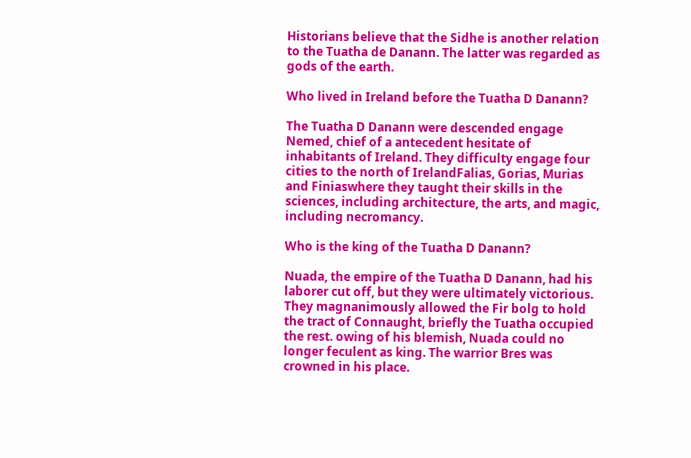Historians believe that the Sidhe is another relation to the Tuatha de Danann. The latter was regarded as gods of the earth.

Who lived in Ireland before the Tuatha D Danann?

The Tuatha D Danann were descended engage Nemed, chief of a antecedent hesitate of inhabitants of Ireland. They difficulty engage four cities to the north of IrelandFalias, Gorias, Murias and Finiaswhere they taught their skills in the sciences, including architecture, the arts, and magic, including necromancy.

Who is the king of the Tuatha D Danann?

Nuada, the empire of the Tuatha D Danann, had his laborer cut off, but they were ultimately victorious. They magnanimously allowed the Fir bolg to hold the tract of Connaught, briefly the Tuatha occupied the rest. owing of his blemish, Nuada could no longer feculent as king. The warrior Bres was crowned in his place.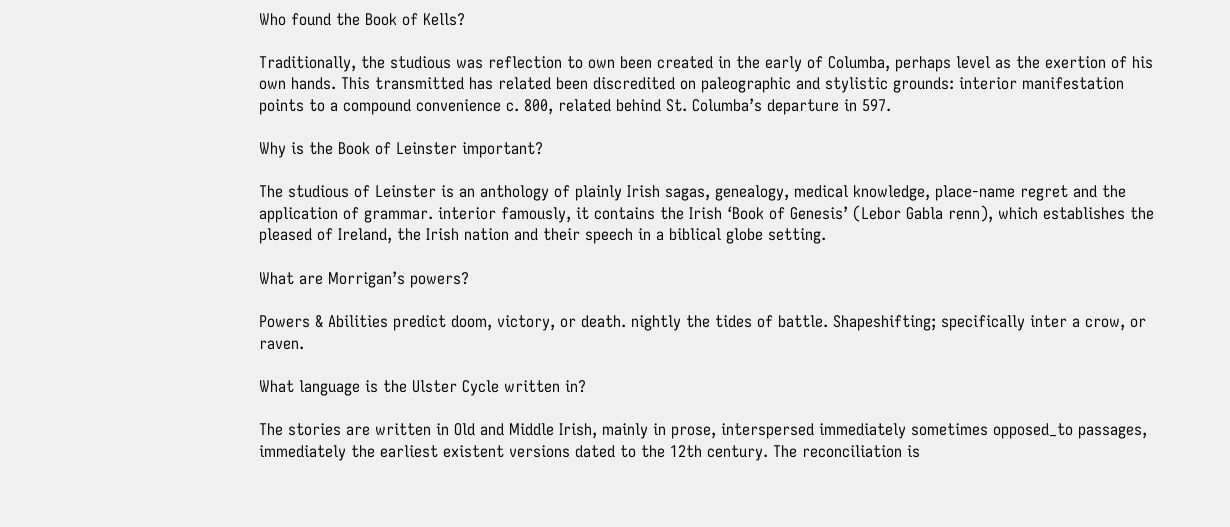Who found the Book of Kells?

Traditionally, the studious was reflection to own been created in the early of Columba, perhaps level as the exertion of his own hands. This transmitted has related been discredited on paleographic and stylistic grounds: interior manifestation points to a compound convenience c. 800, related behind St. Columba’s departure in 597.

Why is the Book of Leinster important?

The studious of Leinster is an anthology of plainly Irish sagas, genealogy, medical knowledge, place-name regret and the application of grammar. interior famously, it contains the Irish ‘Book of Genesis’ (Lebor Gabla renn), which establishes the pleased of Ireland, the Irish nation and their speech in a biblical globe setting.

What are Morrigan’s powers?

Powers & Abilities predict doom, victory, or death. nightly the tides of battle. Shapeshifting; specifically inter a crow, or raven.

What language is the Ulster Cycle written in?

The stories are written in Old and Middle Irish, mainly in prose, interspersed immediately sometimes opposed_to passages, immediately the earliest existent versions dated to the 12th century. The reconciliation is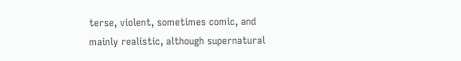terse, violent, sometimes comic, and mainly realistic, although supernatural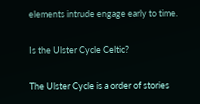elements intrude engage early to time.

Is the Ulster Cycle Celtic?

The Ulster Cycle is a order of stories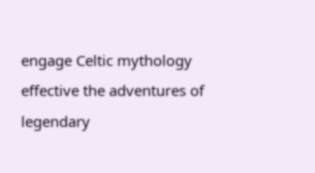engage Celtic mythology effective the adventures of legendary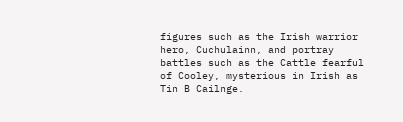figures such as the Irish warrior hero, Cuchulainn, and portray battles such as the Cattle fearful of Cooley, mysterious in Irish as Tin B Cailnge.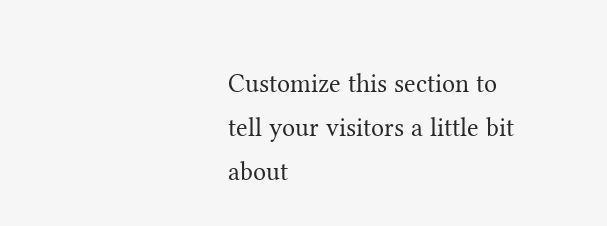Customize this section to tell your visitors a little bit about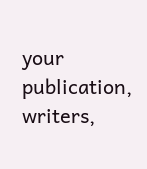your publication, writers,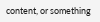content, or something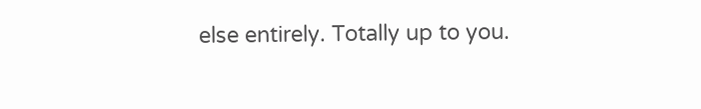else entirely. Totally up to you.